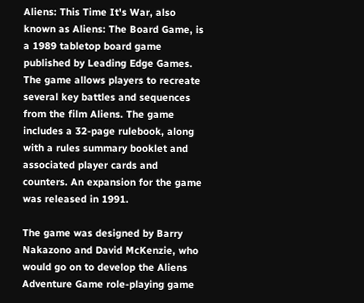Aliens: This Time It's War, also known as Aliens: The Board Game, is a 1989 tabletop board game published by Leading Edge Games. The game allows players to recreate several key battles and sequences from the film Aliens. The game includes a 32-page rulebook, along with a rules summary booklet and associated player cards and counters. An expansion for the game was released in 1991.

The game was designed by Barry Nakazono and David McKenzie, who would go on to develop the Aliens Adventure Game role-playing game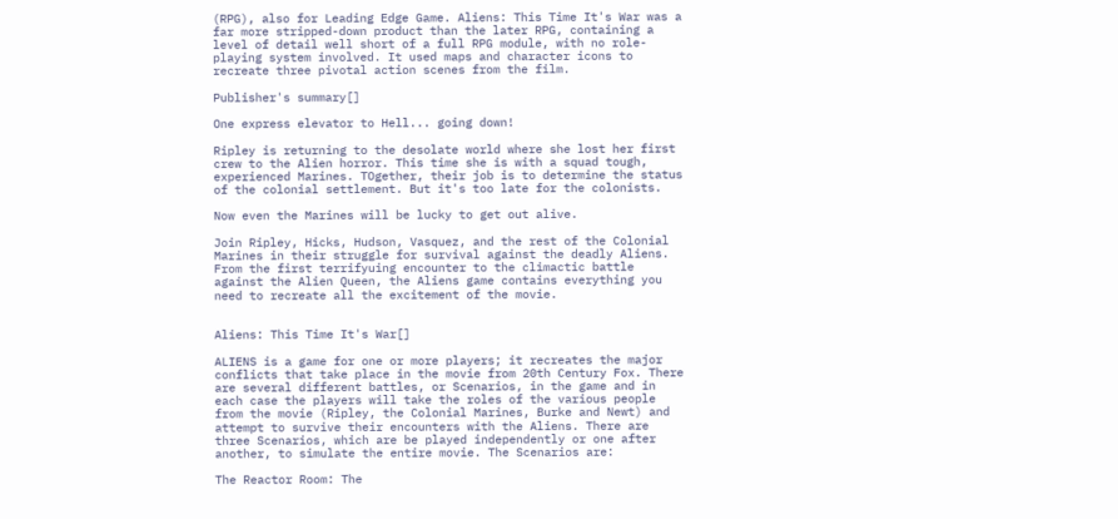(RPG), also for Leading Edge Game. Aliens: This Time It's War was a far more stripped-down product than the later RPG, containing a level of detail well short of a full RPG module, with no role-playing system involved. It used maps and character icons to recreate three pivotal action scenes from the film.

Publisher's summary[]

One express elevator to Hell... going down!

Ripley is returning to the desolate world where she lost her first crew to the Alien horror. This time she is with a squad tough, experienced Marines. TOgether, their job is to determine the status of the colonial settlement. But it's too late for the colonists.

Now even the Marines will be lucky to get out alive.

Join Ripley, Hicks, Hudson, Vasquez, and the rest of the Colonial Marines in their struggle for survival against the deadly Aliens. From the first terrifyuing encounter to the climactic battle against the Alien Queen, the Aliens game contains everything you need to recreate all the excitement of the movie.


Aliens: This Time It's War[]

ALIENS is a game for one or more players; it recreates the major conflicts that take place in the movie from 20th Century Fox. There are several different battles, or Scenarios, in the game and in each case the players will take the roles of the various people from the movie (Ripley, the Colonial Marines, Burke and Newt) and attempt to survive their encounters with the Aliens. There are three Scenarios, which are be played independently or one after another, to simulate the entire movie. The Scenarios are:

The Reactor Room: The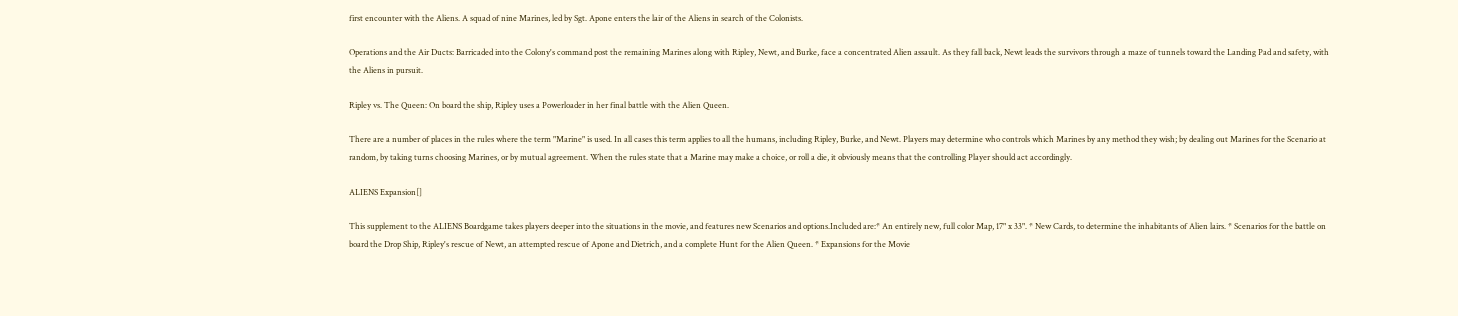first encounter with the Aliens. A squad of nine Marines, led by Sgt. Apone enters the lair of the Aliens in search of the Colonists.

Operations and the Air Ducts: Barricaded into the Colony's command post the remaining Marines along with Ripley, Newt, and Burke, face a concentrated Alien assault. As they fall back, Newt leads the survivors through a maze of tunnels toward the Landing Pad and safety, with the Aliens in pursuit.

Ripley vs. The Queen: On board the ship, Ripley uses a Powerloader in her final battle with the Alien Queen.

There are a number of places in the rules where the term "Marine" is used. In all cases this term applies to all the humans, including Ripley, Burke, and Newt. Players may determine who controls which Marines by any method they wish; by dealing out Marines for the Scenario at random, by taking turns choosing Marines, or by mutual agreement. When the rules state that a Marine may make a choice, or roll a die, it obviously means that the controlling Player should act accordingly.

ALIENS Expansion[]

This supplement to the ALIENS Boardgame takes players deeper into the situations in the movie, and features new Scenarios and options.Included are:* An entirely new, full color Map, 17" x 33". * New Cards, to determine the inhabitants of Alien lairs. * Scenarios for the battle on board the Drop Ship, Ripley's rescue of Newt, an attempted rescue of Apone and Dietrich, and a complete Hunt for the Alien Queen. * Expansions for the Movie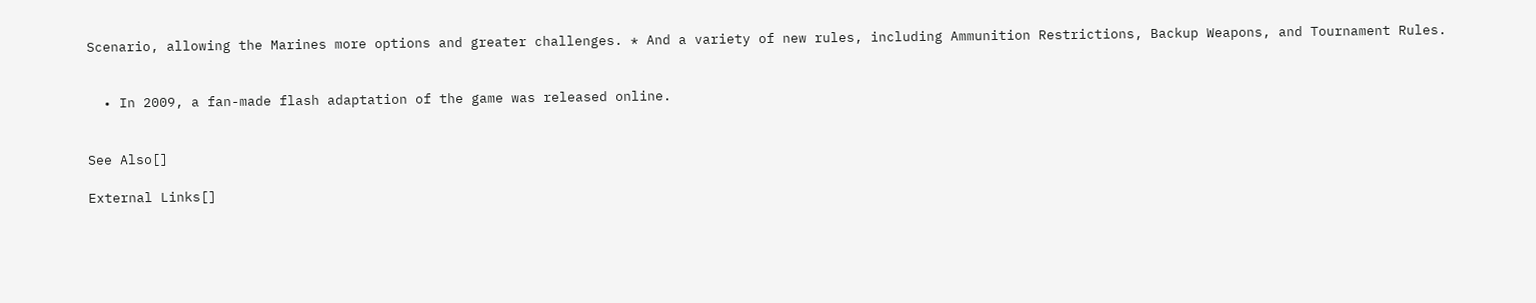Scenario, allowing the Marines more options and greater challenges. * And a variety of new rules, including Ammunition Restrictions, Backup Weapons, and Tournament Rules.


  • In 2009, a fan-made flash adaptation of the game was released online.


See Also[]

External Links[]